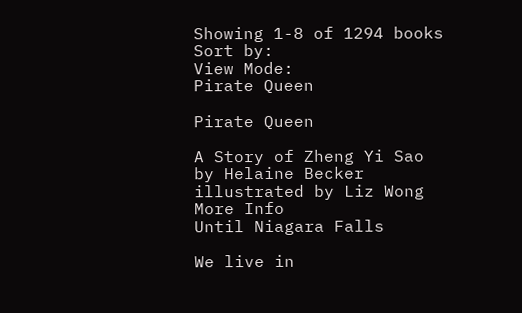Showing 1-8 of 1294 books
Sort by:
View Mode:
Pirate Queen

Pirate Queen

A Story of Zheng Yi Sao
by Helaine Becker
illustrated by Liz Wong
More Info
Until Niagara Falls

We live in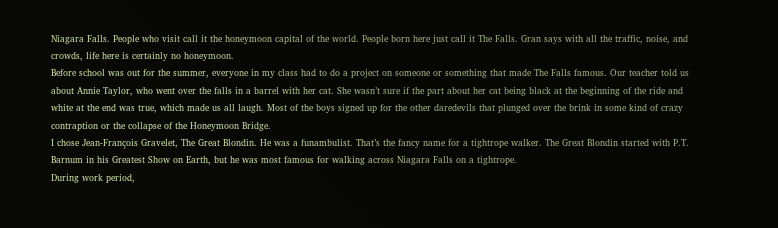Niagara Falls. People who visit call it the honeymoon capital of the world. People born here just call it The Falls. Gran says with all the traffic, noise, and crowds, life here is certainly no honeymoon.
Before school was out for the summer, everyone in my class had to do a project on someone or something that made The Falls famous. Our teacher told us about Annie Taylor, who went over the falls in a barrel with her cat. She wasn’t sure if the part about her cat being black at the beginning of the ride and white at the end was true, which made us all laugh. Most of the boys signed up for the other daredevils that plunged over the brink in some kind of crazy contraption or the collapse of the Honeymoon Bridge.
I chose Jean-François Gravelet, The Great Blondin. He was a funambulist. That’s the fancy name for a tightrope walker. The Great Blondin started with P.T. Barnum in his Greatest Show on Earth, but he was most famous for walking across Niagara Falls on a tightrope.
During work period,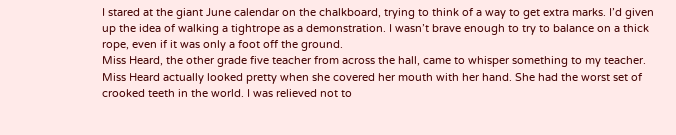I stared at the giant June calendar on the chalkboard, trying to think of a way to get extra marks. I’d given up the idea of walking a tightrope as a demonstration. I wasn’t brave enough to try to balance on a thick rope, even if it was only a foot off the ground.
Miss Heard, the other grade five teacher from across the hall, came to whisper something to my teacher. Miss Heard actually looked pretty when she covered her mouth with her hand. She had the worst set of crooked teeth in the world. I was relieved not to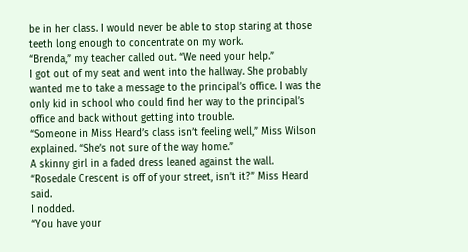be in her class. I would never be able to stop staring at those teeth long enough to concentrate on my work.
“Brenda,” my teacher called out. “We need your help.”
I got out of my seat and went into the hallway. She probably wanted me to take a message to the principal’s office. I was the only kid in school who could find her way to the principal’s office and back without getting into trouble.
“Someone in Miss Heard’s class isn’t feeling well,” Miss Wilson explained. “She’s not sure of the way home.”
A skinny girl in a faded dress leaned against the wall.
“Rosedale Crescent is off of your street, isn’t it?” Miss Heard said.
I nodded.
“You have your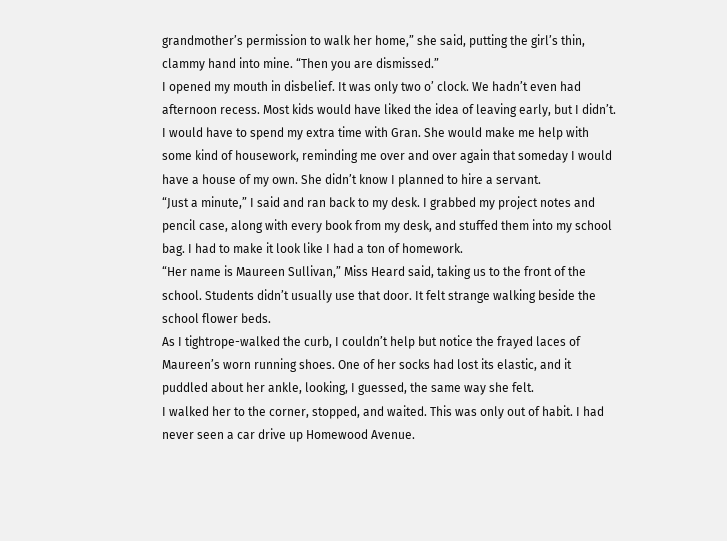grandmother’s permission to walk her home,” she said, putting the girl’s thin, clammy hand into mine. “Then you are dismissed.”
I opened my mouth in disbelief. It was only two o’ clock. We hadn’t even had afternoon recess. Most kids would have liked the idea of leaving early, but I didn’t. I would have to spend my extra time with Gran. She would make me help with some kind of housework, reminding me over and over again that someday I would have a house of my own. She didn’t know I planned to hire a servant.
“Just a minute,” I said and ran back to my desk. I grabbed my project notes and pencil case, along with every book from my desk, and stuffed them into my school bag. I had to make it look like I had a ton of homework.
“Her name is Maureen Sullivan,” Miss Heard said, taking us to the front of the school. Students didn’t usually use that door. It felt strange walking beside the school flower beds.
As I tightrope-walked the curb, I couldn’t help but notice the frayed laces of Maureen’s worn running shoes. One of her socks had lost its elastic, and it puddled about her ankle, looking, I guessed, the same way she felt.
I walked her to the corner, stopped, and waited. This was only out of habit. I had never seen a car drive up Homewood Avenue.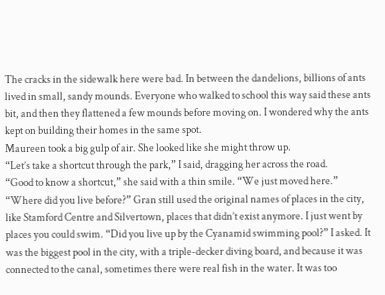The cracks in the sidewalk here were bad. In between the dandelions, billions of ants lived in small, sandy mounds. Everyone who walked to school this way said these ants bit, and then they flattened a few mounds before moving on. I wondered why the ants kept on building their homes in the same spot.
Maureen took a big gulp of air. She looked like she might throw up.
“Let’s take a shortcut through the park,” I said, dragging her across the road.
“Good to know a shortcut,” she said with a thin smile. “We just moved here.”
“Where did you live before?” Gran still used the original names of places in the city, like Stamford Centre and Silvertown, places that didn’t exist anymore. I just went by places you could swim. “Did you live up by the Cyanamid swimming pool?” I asked. It was the biggest pool in the city, with a triple-decker diving board, and because it was connected to the canal, sometimes there were real fish in the water. It was too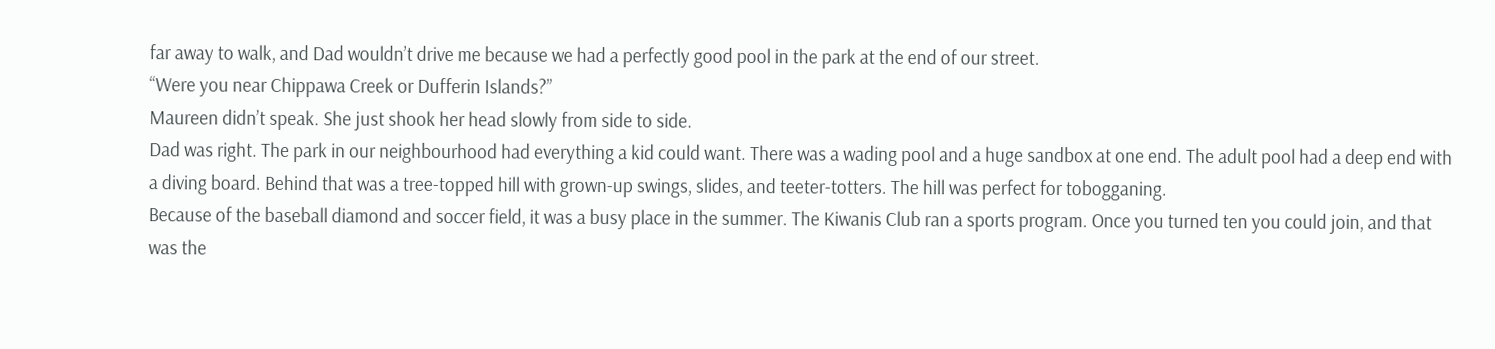far away to walk, and Dad wouldn’t drive me because we had a perfectly good pool in the park at the end of our street.
“Were you near Chippawa Creek or Dufferin Islands?”
Maureen didn’t speak. She just shook her head slowly from side to side.
Dad was right. The park in our neighbourhood had everything a kid could want. There was a wading pool and a huge sandbox at one end. The adult pool had a deep end with a diving board. Behind that was a tree-topped hill with grown-up swings, slides, and teeter-totters. The hill was perfect for tobogganing.
Because of the baseball diamond and soccer field, it was a busy place in the summer. The Kiwanis Club ran a sports program. Once you turned ten you could join, and that was the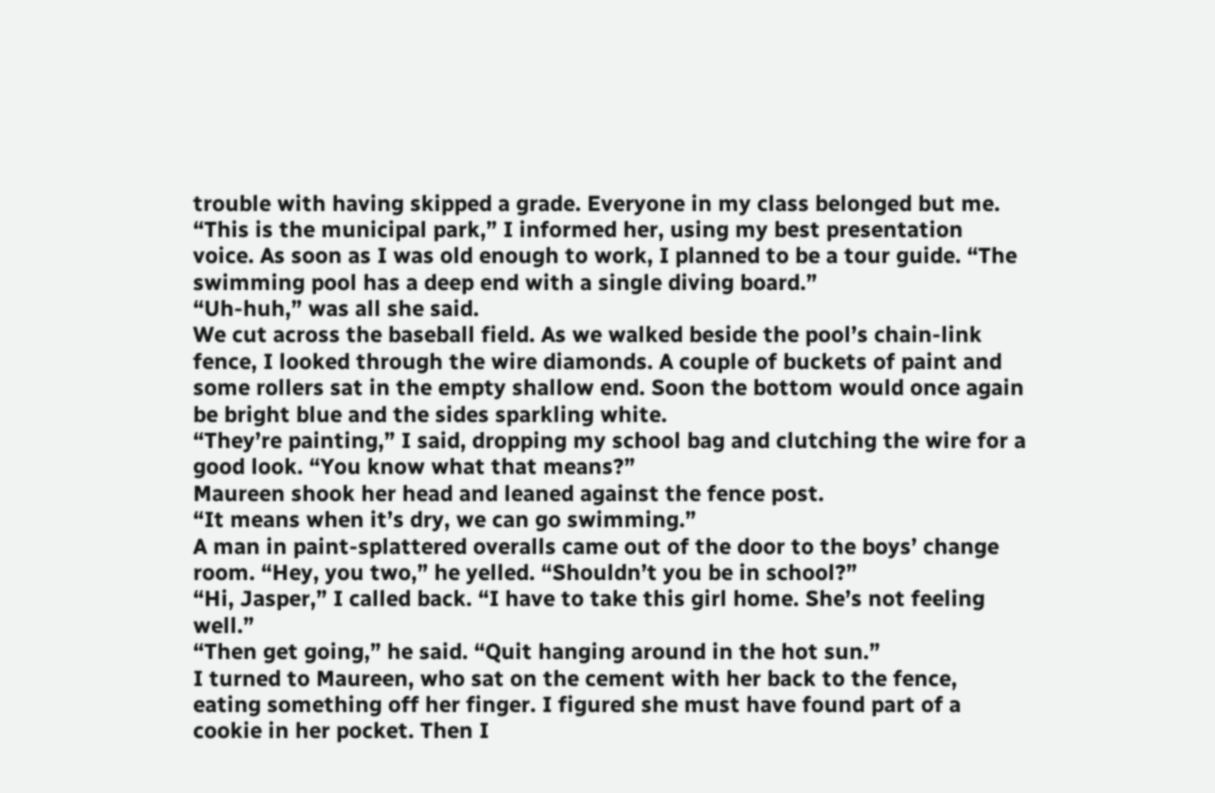trouble with having skipped a grade. Everyone in my class belonged but me.
“This is the municipal park,” I informed her, using my best presentation voice. As soon as I was old enough to work, I planned to be a tour guide. “The swimming pool has a deep end with a single diving board.”
“Uh-huh,” was all she said.
We cut across the baseball field. As we walked beside the pool’s chain-link fence, I looked through the wire diamonds. A couple of buckets of paint and some rollers sat in the empty shallow end. Soon the bottom would once again be bright blue and the sides sparkling white.
“They’re painting,” I said, dropping my school bag and clutching the wire for a good look. “You know what that means?”
Maureen shook her head and leaned against the fence post.
“It means when it’s dry, we can go swimming.”
A man in paint-splattered overalls came out of the door to the boys’ change room. “Hey, you two,” he yelled. “Shouldn’t you be in school?”
“Hi, Jasper,” I called back. “I have to take this girl home. She’s not feeling well.”
“Then get going,” he said. “Quit hanging around in the hot sun.”
I turned to Maureen, who sat on the cement with her back to the fence, eating something off her finger. I figured she must have found part of a cookie in her pocket. Then I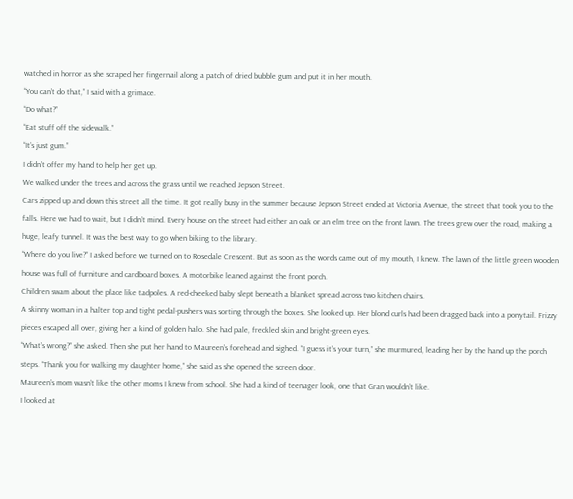watched in horror as she scraped her fingernail along a patch of dried bubble gum and put it in her mouth.
“You can’t do that,” I said with a grimace.
“Do what?”
“Eat stuff off the sidewalk.”
“It’s just gum.”
I didn’t offer my hand to help her get up.
We walked under the trees and across the grass until we reached Jepson Street.
Cars zipped up and down this street all the time. It got really busy in the summer because Jepson Street ended at Victoria Avenue, the street that took you to the falls. Here we had to wait, but I didn’t mind. Every house on the street had either an oak or an elm tree on the front lawn. The trees grew over the road, making a huge, leafy tunnel. It was the best way to go when biking to the library.
“Where do you live?” I asked before we turned on to Rosedale Crescent. But as soon as the words came out of my mouth, I knew. The lawn of the little green wooden house was full of furniture and cardboard boxes. A motorbike leaned against the front porch.
Children swam about the place like tadpoles. A red-cheeked baby slept beneath a blanket spread across two kitchen chairs.
A skinny woman in a halter top and tight pedal-pushers was sorting through the boxes. She looked up. Her blond curls had been dragged back into a ponytail. Frizzy pieces escaped all over, giving her a kind of golden halo. She had pale, freckled skin and bright-green eyes.
“What’s wrong?” she asked. Then she put her hand to Maureen’s forehead and sighed. “I guess it’s your turn,” she murmured, leading her by the hand up the porch steps. “Thank you for walking my daughter home,” she said as she opened the screen door.
Maureen’s mom wasn’t like the other moms I knew from school. She had a kind of teenager look, one that Gran wouldn’t like.
I looked at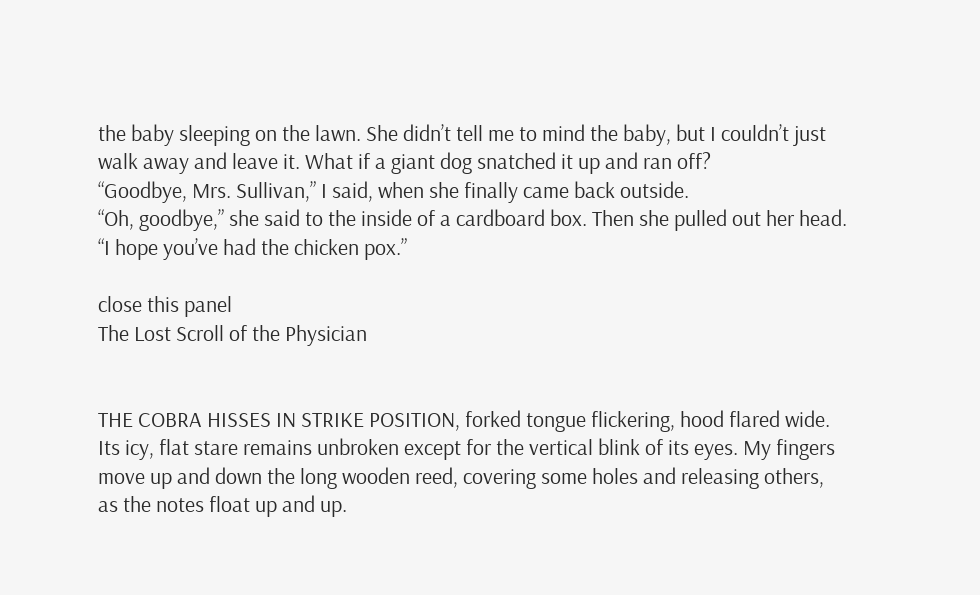the baby sleeping on the lawn. She didn’t tell me to mind the baby, but I couldn’t just walk away and leave it. What if a giant dog snatched it up and ran off?
“Goodbye, Mrs. Sullivan,” I said, when she finally came back outside.
“Oh, goodbye,” she said to the inside of a cardboard box. Then she pulled out her head. “I hope you’ve had the chicken pox.”

close this panel
The Lost Scroll of the Physician


THE COBRA HISSES IN STRIKE POSITION, forked tongue flickering, hood flared wide. Its icy, flat stare remains unbroken except for the vertical blink of its eyes. My fingers move up and down the long wooden reed, covering some holes and releasing others, as the notes float up and up.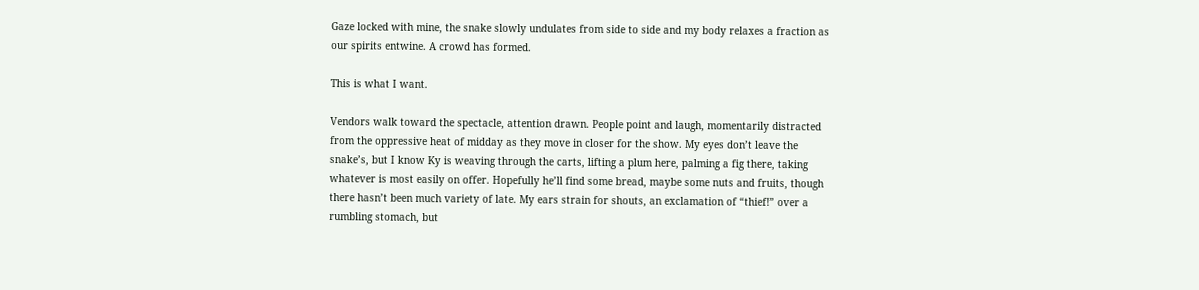Gaze locked with mine, the snake slowly undulates from side to side and my body relaxes a fraction as our spirits entwine. A crowd has formed.

This is what I want.

Vendors walk toward the spectacle, attention drawn. People point and laugh, momentarily distracted from the oppressive heat of midday as they move in closer for the show. My eyes don’t leave the snake’s, but I know Ky is weaving through the carts, lifting a plum here, palming a fig there, taking whatever is most easily on offer. Hopefully he’ll find some bread, maybe some nuts and fruits, though there hasn’t been much variety of late. My ears strain for shouts, an exclamation of “thief!” over a rumbling stomach, but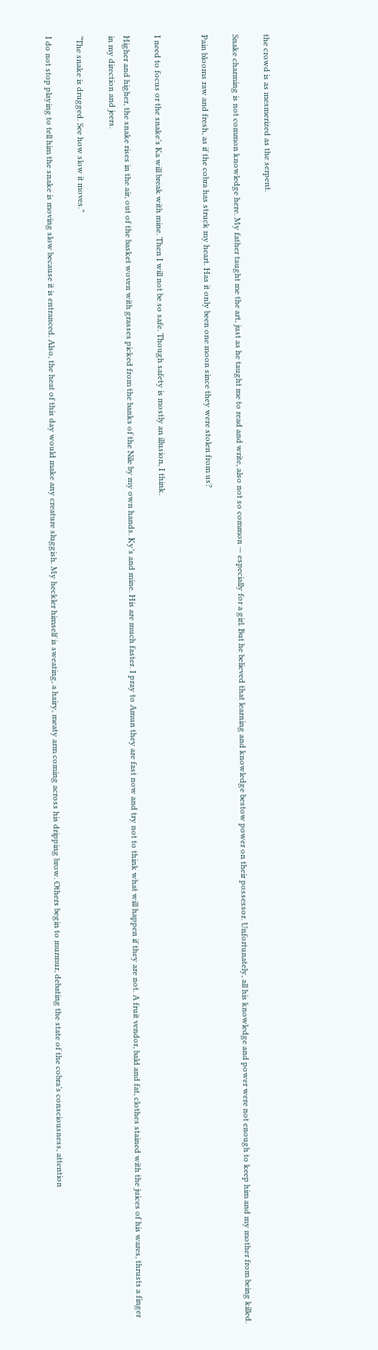the crowd is as mesmerized as the serpent.

Snake charming is not common knowledge here. My father taught me the art, just as he taught me to read and write, also not so common — especially for a girl. But he believed that learning and knowledge bestow power on their possessor. Unfortunately, all his knowledge and power were not enough to keep him and my mother from being killed.

Pain blooms raw and fresh, as if the cobra has struck my heart. Has it only been one moon since they were stolen from us?


I need to focus or the snake’s Ka will break with mine. Then I will not be so safe. Though safety is mostly an illusion, I think.

Higher and higher, the snake rises in the air, out of the basket woven with grasses picked from the banks of the Nile by my own hands. Ky’s and mine. His are much faster. I pray to Amun they are fast now and try not to think what will happen if they are not. A fruit vendor, bald and fat, clothes stained with the juices of his wares, thrusts a finger in my direction and jeers.

“The snake is drugged. See how slow it moves.”

I do not stop playing to tell him the snake is moving slow because it is entranced. Also, the heat of this day would make any creature sluggish. My heckler himself is sweating, a hairy, meaty arm coming across his dripping brow. Others begin to murmur, debating the state of the cobra’s consciousness, attention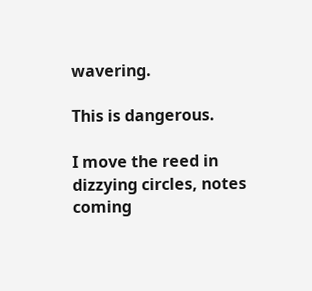wavering.

This is dangerous.

I move the reed in dizzying circles, notes coming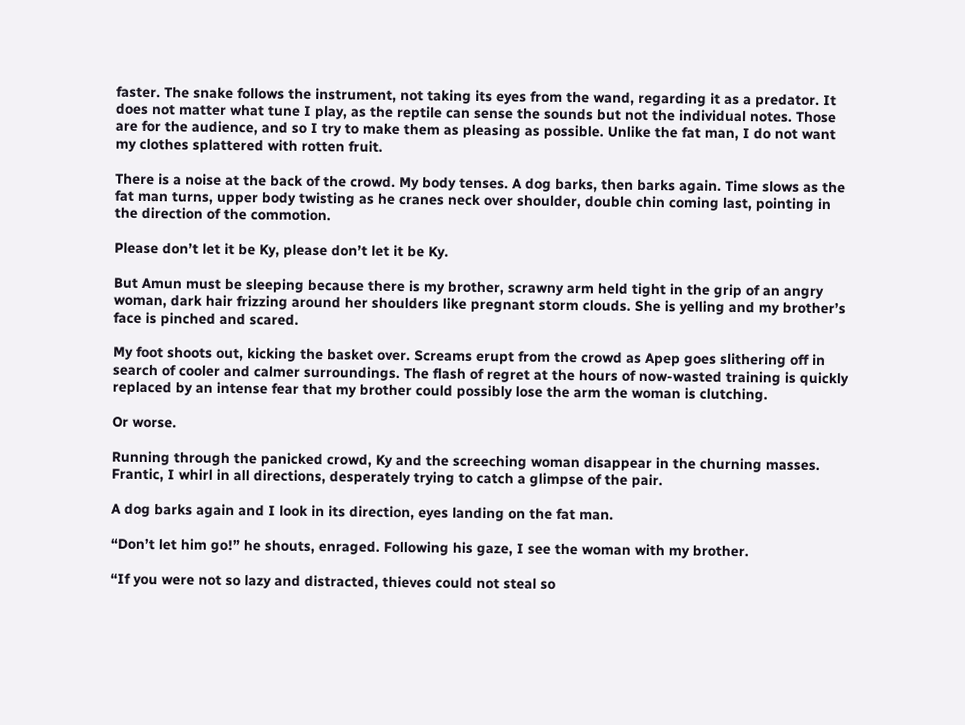faster. The snake follows the instrument, not taking its eyes from the wand, regarding it as a predator. It does not matter what tune I play, as the reptile can sense the sounds but not the individual notes. Those are for the audience, and so I try to make them as pleasing as possible. Unlike the fat man, I do not want my clothes splattered with rotten fruit.

There is a noise at the back of the crowd. My body tenses. A dog barks, then barks again. Time slows as the fat man turns, upper body twisting as he cranes neck over shoulder, double chin coming last, pointing in the direction of the commotion.

Please don’t let it be Ky, please don’t let it be Ky.

But Amun must be sleeping because there is my brother, scrawny arm held tight in the grip of an angry woman, dark hair frizzing around her shoulders like pregnant storm clouds. She is yelling and my brother’s face is pinched and scared.

My foot shoots out, kicking the basket over. Screams erupt from the crowd as Apep goes slithering off in search of cooler and calmer surroundings. The flash of regret at the hours of now-wasted training is quickly replaced by an intense fear that my brother could possibly lose the arm the woman is clutching.

Or worse.

Running through the panicked crowd, Ky and the screeching woman disappear in the churning masses. Frantic, I whirl in all directions, desperately trying to catch a glimpse of the pair.

A dog barks again and I look in its direction, eyes landing on the fat man.

“Don’t let him go!” he shouts, enraged. Following his gaze, I see the woman with my brother.

“If you were not so lazy and distracted, thieves could not steal so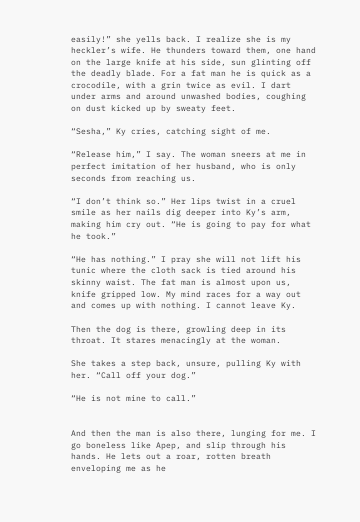easily!” she yells back. I realize she is my heckler’s wife. He thunders toward them, one hand on the large knife at his side, sun glinting off the deadly blade. For a fat man he is quick as a crocodile, with a grin twice as evil. I dart under arms and around unwashed bodies, coughing on dust kicked up by sweaty feet.

“Sesha,” Ky cries, catching sight of me.

“Release him,” I say. The woman sneers at me in perfect imitation of her husband, who is only seconds from reaching us.

“I don’t think so.” Her lips twist in a cruel smile as her nails dig deeper into Ky’s arm, making him cry out. “He is going to pay for what he took.”

“He has nothing.” I pray she will not lift his tunic where the cloth sack is tied around his skinny waist. The fat man is almost upon us, knife gripped low. My mind races for a way out and comes up with nothing. I cannot leave Ky.

Then the dog is there, growling deep in its throat. It stares menacingly at the woman.

She takes a step back, unsure, pulling Ky with her. “Call off your dog.”

“He is not mine to call.”


And then the man is also there, lunging for me. I go boneless like Apep, and slip through his hands. He lets out a roar, rotten breath enveloping me as he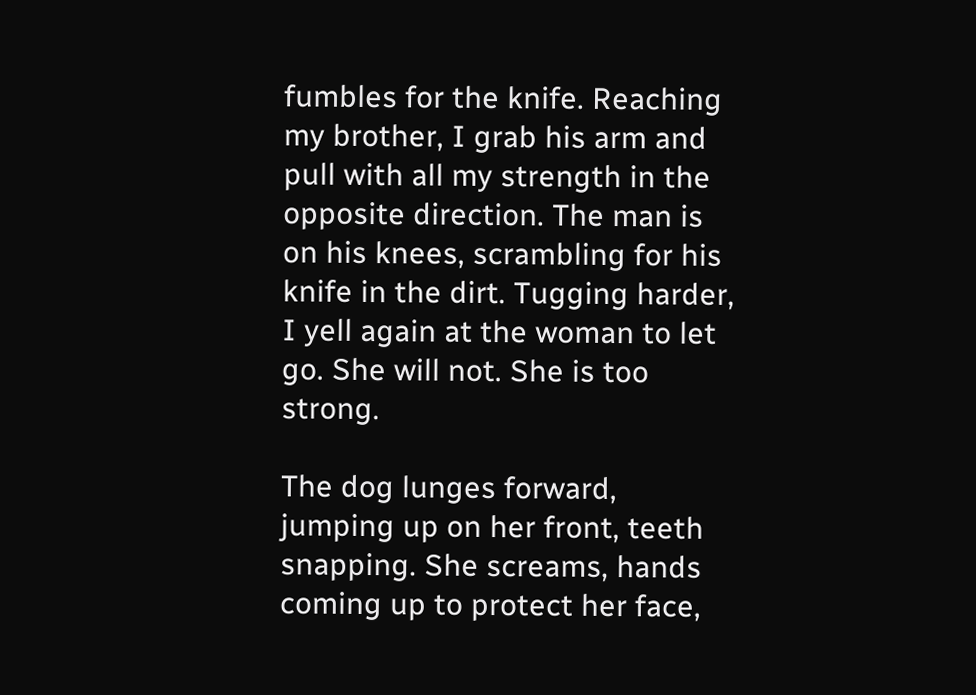fumbles for the knife. Reaching my brother, I grab his arm and pull with all my strength in the opposite direction. The man is on his knees, scrambling for his knife in the dirt. Tugging harder, I yell again at the woman to let go. She will not. She is too strong.

The dog lunges forward, jumping up on her front, teeth snapping. She screams, hands coming up to protect her face,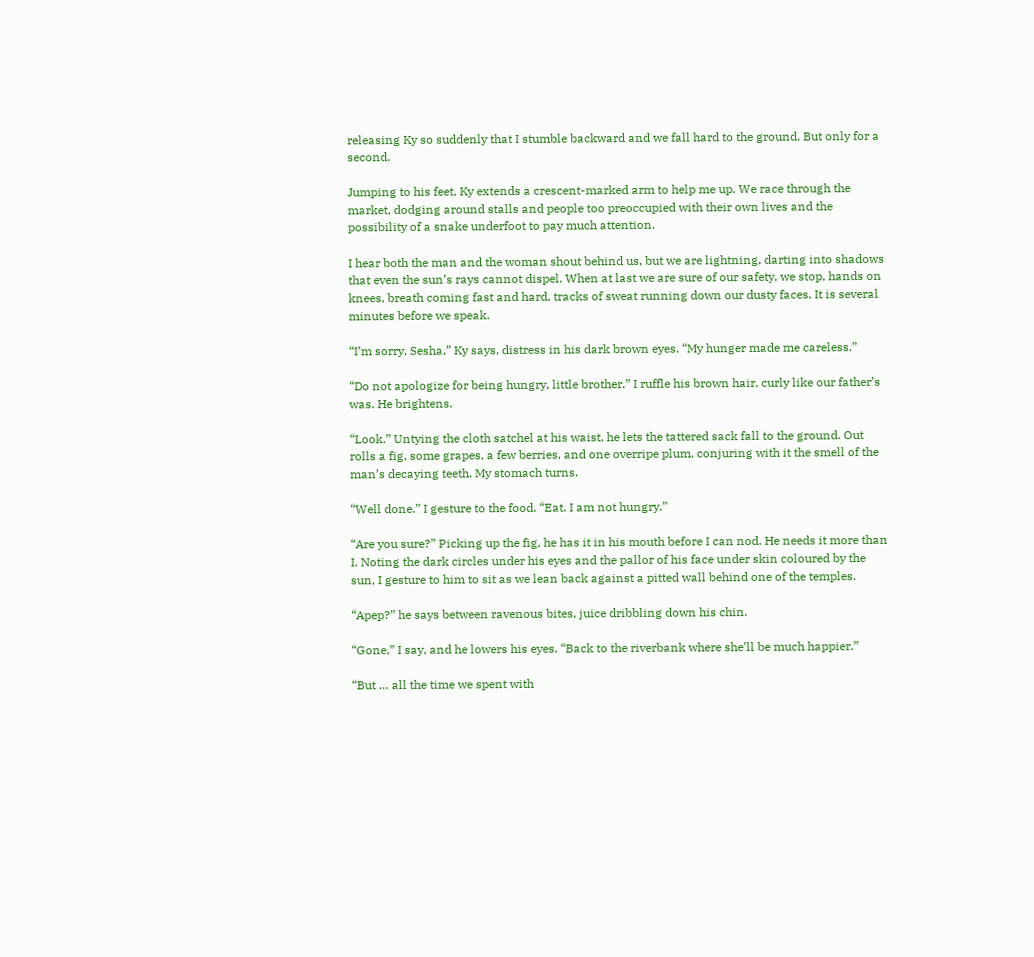releasing Ky so suddenly that I stumble backward and we fall hard to the ground. But only for a second.

Jumping to his feet, Ky extends a crescent-marked arm to help me up. We race through the market, dodging around stalls and people too preoccupied with their own lives and the possibility of a snake underfoot to pay much attention.

I hear both the man and the woman shout behind us, but we are lightning, darting into shadows that even the sun’s rays cannot dispel. When at last we are sure of our safety, we stop, hands on knees, breath coming fast and hard, tracks of sweat running down our dusty faces. It is several minutes before we speak.

“I’m sorry, Sesha,” Ky says, distress in his dark brown eyes. “My hunger made me careless.”

“Do not apologize for being hungry, little brother.” I ruffle his brown hair, curly like our father’s was. He brightens.

“Look.” Untying the cloth satchel at his waist, he lets the tattered sack fall to the ground. Out rolls a fig, some grapes, a few berries, and one overripe plum, conjuring with it the smell of the man’s decaying teeth. My stomach turns.

“Well done.” I gesture to the food. “Eat. I am not hungry.”

“Are you sure?” Picking up the fig, he has it in his mouth before I can nod. He needs it more than I. Noting the dark circles under his eyes and the pallor of his face under skin coloured by the sun, I gesture to him to sit as we lean back against a pitted wall behind one of the temples.

“Apep?” he says between ravenous bites, juice dribbling down his chin.

“Gone,” I say, and he lowers his eyes. “Back to the riverbank where she’ll be much happier.”

“But … all the time we spent with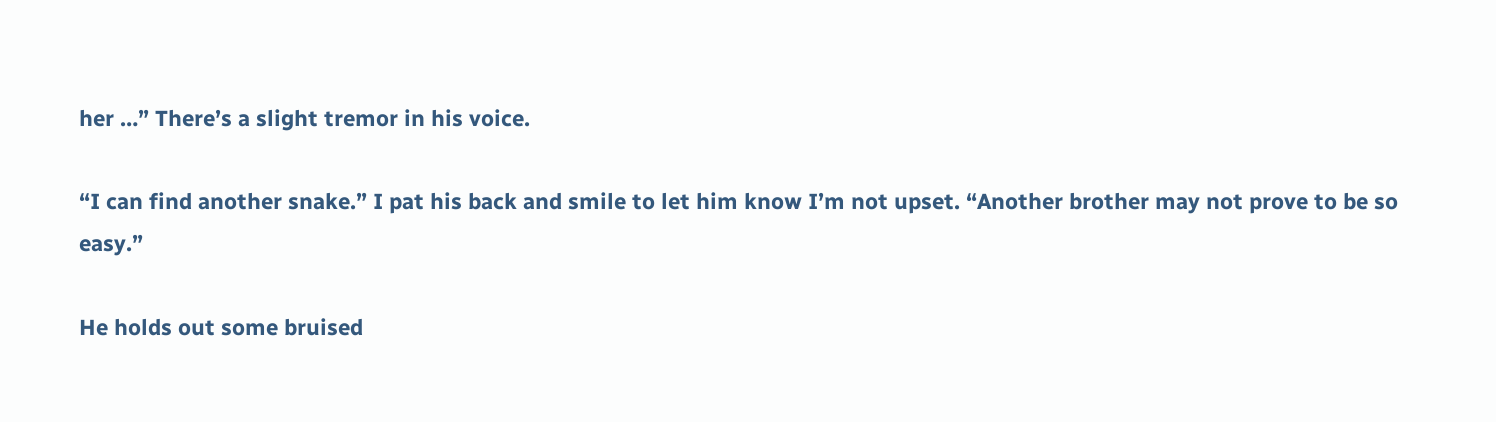her …” There’s a slight tremor in his voice.

“I can find another snake.” I pat his back and smile to let him know I’m not upset. “Another brother may not prove to be so easy.”

He holds out some bruised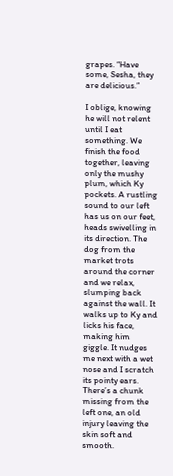grapes. “Have some, Sesha, they are delicious.”

I oblige, knowing he will not relent until I eat something. We finish the food together, leaving only the mushy plum, which Ky pockets. A rustling sound to our left has us on our feet, heads swivelling in its direction. The dog from the market trots around the corner and we relax, slumping back against the wall. It walks up to Ky and licks his face, making him giggle. It nudges me next with a wet nose and I scratch its pointy ears. There’s a chunk missing from the left one, an old injury leaving the skin soft and smooth.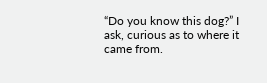“Do you know this dog?” I ask, curious as to where it came from.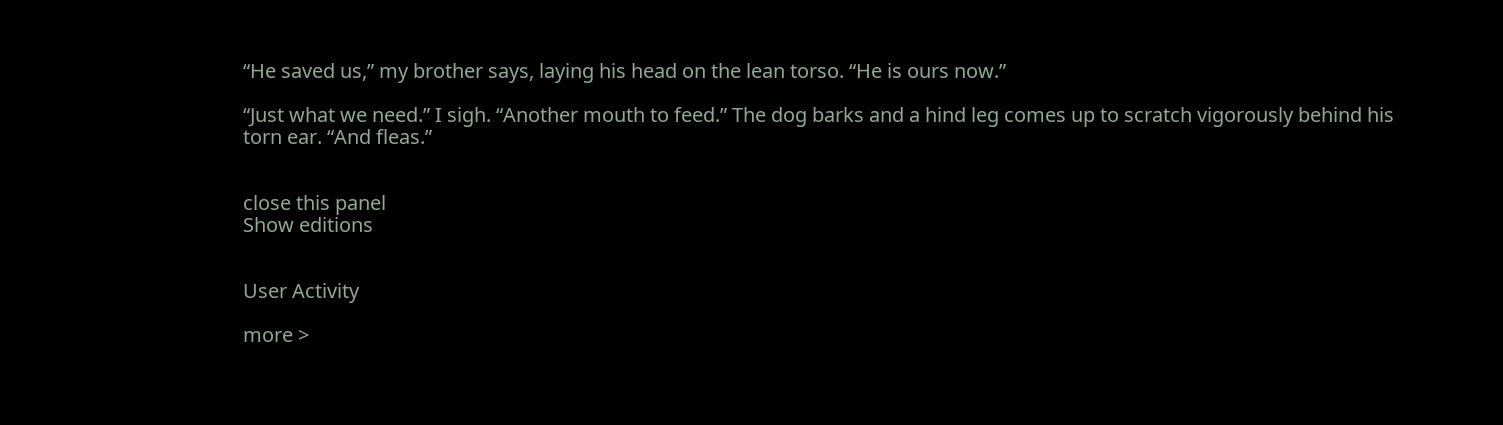“He saved us,” my brother says, laying his head on the lean torso. “He is ours now.”

“Just what we need.” I sigh. “Another mouth to feed.” The dog barks and a hind leg comes up to scratch vigorously behind his torn ear. “And fleas.”


close this panel
Show editions


User Activity

more >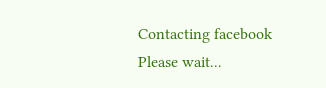Contacting facebook
Please wait...